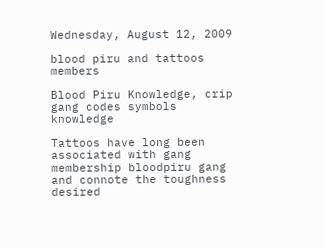Wednesday, August 12, 2009

blood piru and tattoos members

Blood Piru Knowledge, crip gang codes symbols knowledge

Tattoos have long been associated with gang membership bloodpiru gang and connote the toughness desired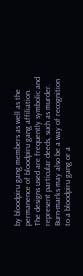by bloodpiru gang members as well as the permanence of bloodpiru gang affiliation. The designs used are frequently symbolic and represent particular deeds, such as murder. Burn-marks may also be a way of recognition to a bloodpiru gang or a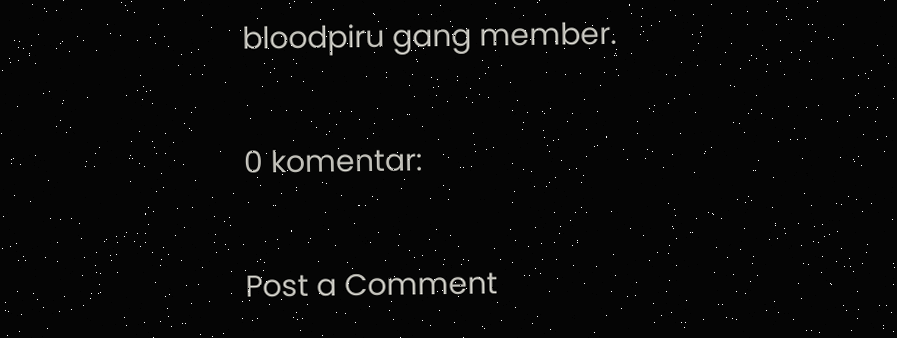bloodpiru gang member.

0 komentar:

Post a Comment